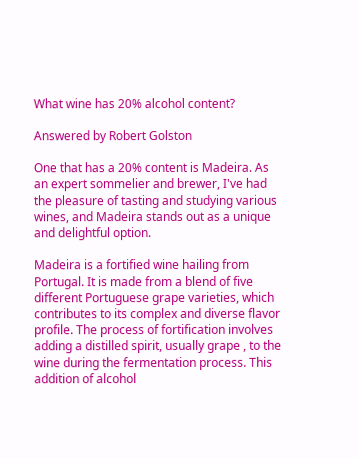What wine has 20% alcohol content?

Answered by Robert Golston

One that has a 20% content is Madeira. As an expert sommelier and brewer, I've had the pleasure of tasting and studying various wines, and Madeira stands out as a unique and delightful option.

Madeira is a fortified wine hailing from Portugal. It is made from a blend of five different Portuguese grape varieties, which contributes to its complex and diverse flavor profile. The process of fortification involves adding a distilled spirit, usually grape , to the wine during the fermentation process. This addition of alcohol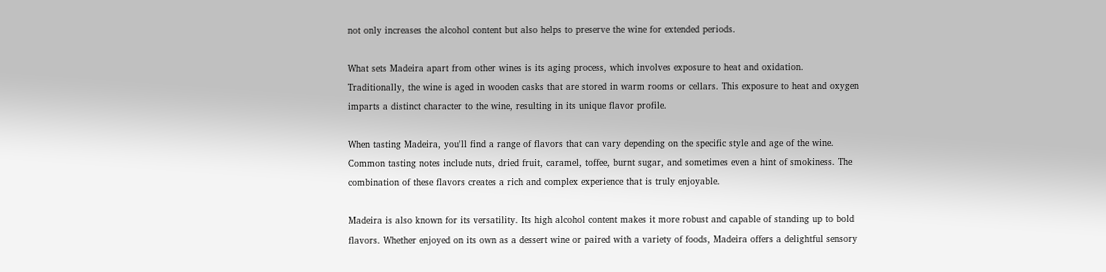not only increases the alcohol content but also helps to preserve the wine for extended periods.

What sets Madeira apart from other wines is its aging process, which involves exposure to heat and oxidation. Traditionally, the wine is aged in wooden casks that are stored in warm rooms or cellars. This exposure to heat and oxygen imparts a distinct character to the wine, resulting in its unique flavor profile.

When tasting Madeira, you'll find a range of flavors that can vary depending on the specific style and age of the wine. Common tasting notes include nuts, dried fruit, caramel, toffee, burnt sugar, and sometimes even a hint of smokiness. The combination of these flavors creates a rich and complex experience that is truly enjoyable.

Madeira is also known for its versatility. Its high alcohol content makes it more robust and capable of standing up to bold flavors. Whether enjoyed on its own as a dessert wine or paired with a variety of foods, Madeira offers a delightful sensory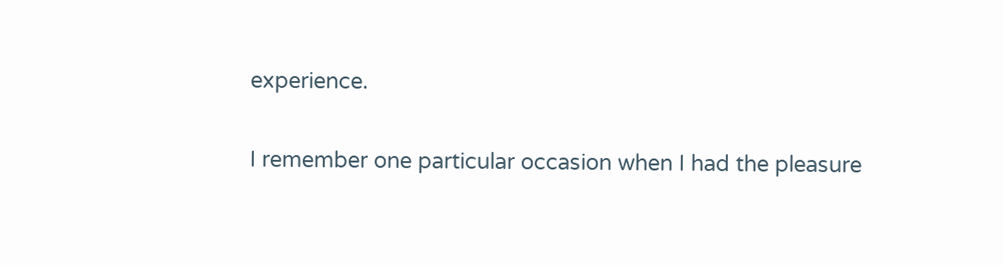experience.

I remember one particular occasion when I had the pleasure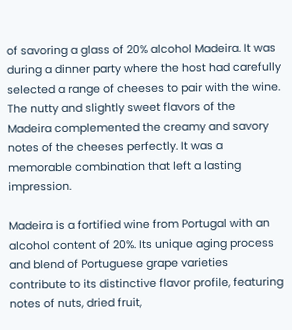of savoring a glass of 20% alcohol Madeira. It was during a dinner party where the host had carefully selected a range of cheeses to pair with the wine. The nutty and slightly sweet flavors of the Madeira complemented the creamy and savory notes of the cheeses perfectly. It was a memorable combination that left a lasting impression.

Madeira is a fortified wine from Portugal with an alcohol content of 20%. Its unique aging process and blend of Portuguese grape varieties contribute to its distinctive flavor profile, featuring notes of nuts, dried fruit,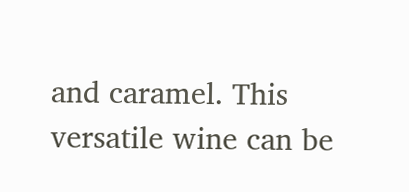and caramel. This versatile wine can be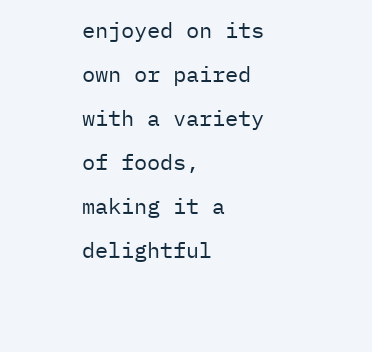enjoyed on its own or paired with a variety of foods, making it a delightful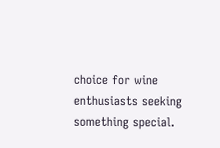choice for wine enthusiasts seeking something special.